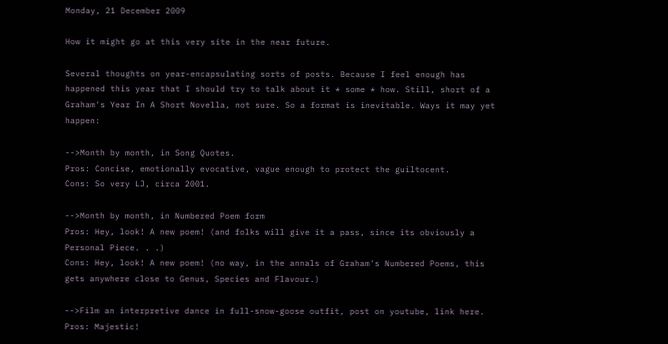Monday, 21 December 2009

How it might go at this very site in the near future.

Several thoughts on year-encapsulating sorts of posts. Because I feel enough has happened this year that I should try to talk about it * some * how. Still, short of a Graham's Year In A Short Novella, not sure. So a format is inevitable. Ways it may yet happen:

-->Month by month, in Song Quotes.
Pros: Concise, emotionally evocative, vague enough to protect the guiltocent.
Cons: So very LJ, circa 2001.

-->Month by month, in Numbered Poem form
Pros: Hey, look! A new poem! (and folks will give it a pass, since its obviously a Personal Piece. . .)
Cons: Hey, look! A new poem! (no way, in the annals of Graham's Numbered Poems, this gets anywhere close to Genus, Species and Flavour.)

-->Film an interpretive dance in full-snow-goose outfit, post on youtube, link here.
Pros: Majestic!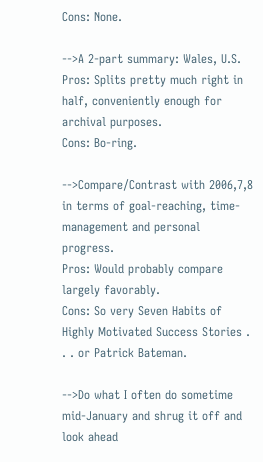Cons: None.

-->A 2-part summary: Wales, U.S.
Pros: Splits pretty much right in half, conveniently enough for archival purposes.
Cons: Bo-ring.

-->Compare/Contrast with 2006,7,8 in terms of goal-reaching, time-management and personal progress.
Pros: Would probably compare largely favorably.
Cons: So very Seven Habits of Highly Motivated Success Stories . . . or Patrick Bateman.

-->Do what I often do sometime mid-January and shrug it off and look ahead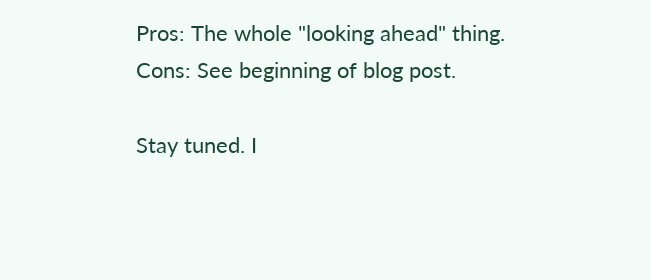Pros: The whole "looking ahead" thing.
Cons: See beginning of blog post.

Stay tuned. I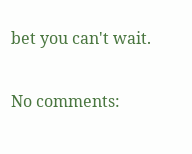bet you can't wait.

No comments: